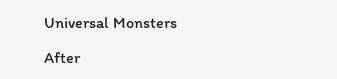Universal Monsters

After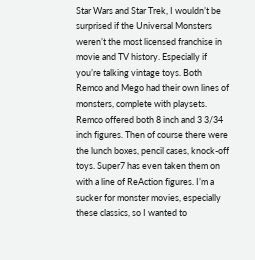Star Wars and Star Trek, I wouldn’t be surprised if the Universal Monsters weren’t the most licensed franchise in movie and TV history. Especially if you’re talking vintage toys. Both Remco and Mego had their own lines of monsters, complete with playsets. Remco offered both 8 inch and 3 3/34 inch figures. Then of course there were the lunch boxes, pencil cases, knock-off toys. Super7 has even taken them on with a line of ReAction figures. I’m a sucker for monster movies, especially these classics, so I wanted to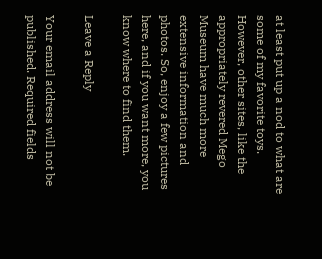at least put up a nod to what are some of my favorite toys. However, other sites, like the appropriately revered Mego Museum have much more extensive information and photos. So, enjoy a few pictures here, and if you want more, you know where to find them.

Leave a Reply

Your email address will not be published. Required fields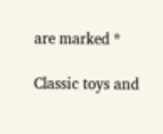are marked *

Classic toys and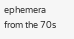ephemera from the 70s